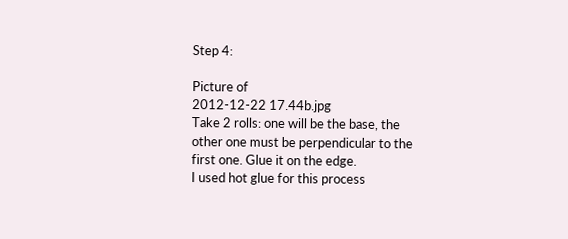Step 4:

Picture of
2012-12-22 17.44b.jpg
Take 2 rolls: one will be the base, the other one must be perpendicular to the first one. Glue it on the edge.
I used hot glue for this process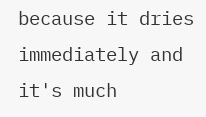because it dries immediately and it's much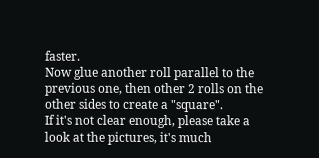faster.
Now glue another roll parallel to the previous one, then other 2 rolls on the other sides to create a "square".
If it's not clear enough, please take a look at the pictures, it's much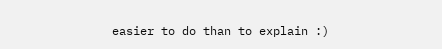easier to do than to explain :)